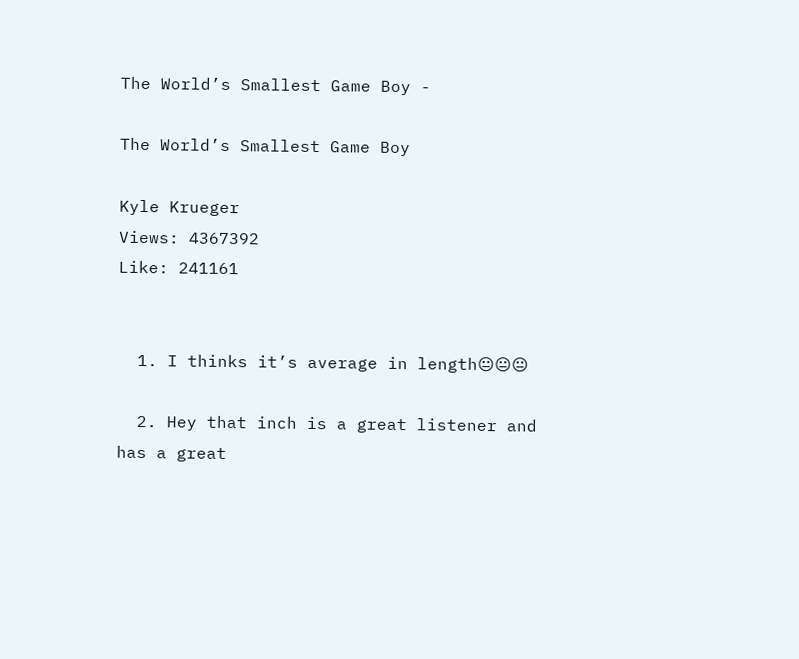The World’s Smallest Game Boy -

The World’s Smallest Game Boy

Kyle Krueger
Views: 4367392
Like: 241161


  1. I thinks it’s average in length😐😐😐

  2. Hey that inch is a great listener and has a great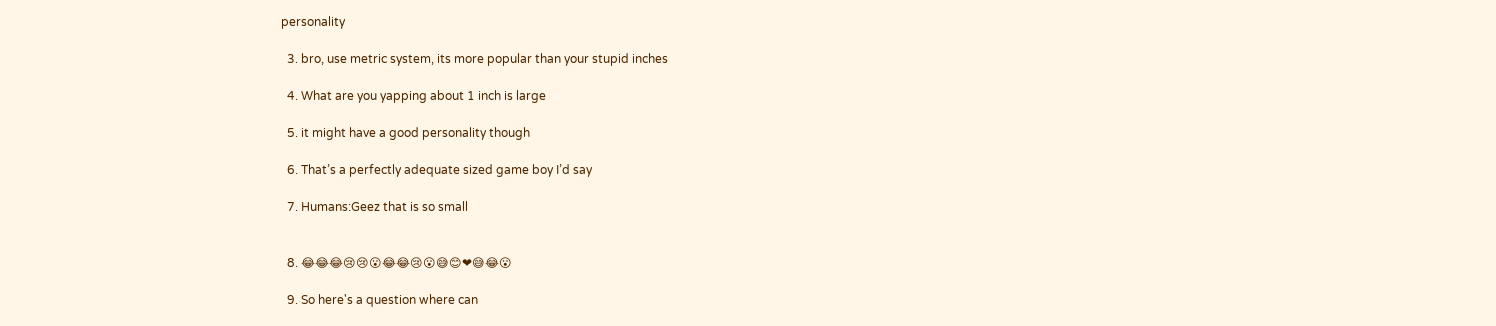personality

  3. bro, use metric system, its more popular than your stupid inches

  4. What are you yapping about 1 inch is large

  5. it might have a good personality though

  6. That’s a perfectly adequate sized game boy I’d say

  7. Humans:Geez that is so small


  8. 😂😂😂😢😢😮😂😂😢😮😅😊❤😅😂😮

  9. So here's a question where can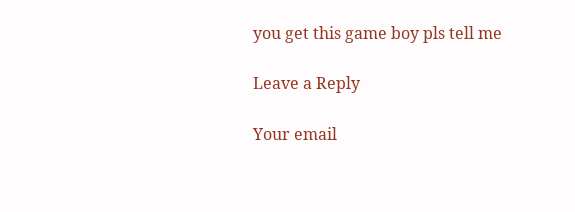you get this game boy pls tell me

Leave a Reply

Your email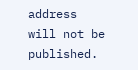address will not be published.